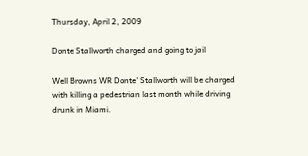Thursday, April 2, 2009

Donte Stallworth charged and going to jail

Well Browns WR Donte' Stallworth will be charged with killing a pedestrian last month while driving drunk in Miami.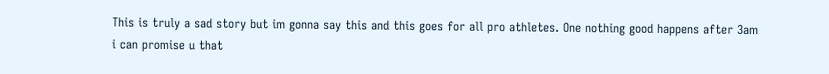This is truly a sad story but im gonna say this and this goes for all pro athletes. One nothing good happens after 3am i can promise u that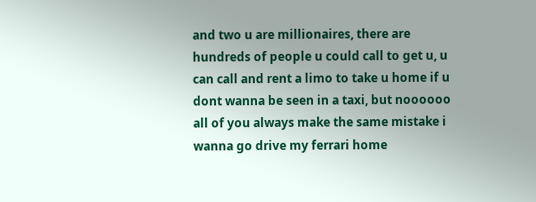and two u are millionaires, there are hundreds of people u could call to get u, u can call and rent a limo to take u home if u dont wanna be seen in a taxi, but noooooo all of you always make the same mistake i wanna go drive my ferrari home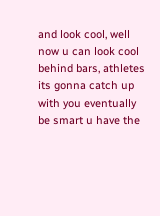and look cool, well now u can look cool behind bars, athletes its gonna catch up with you eventually be smart u have the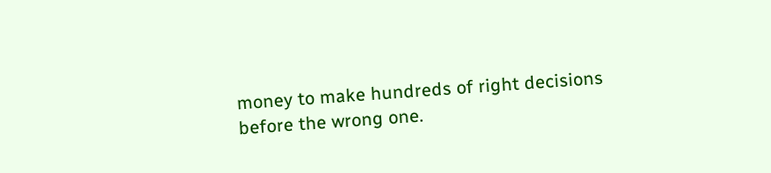money to make hundreds of right decisions before the wrong one.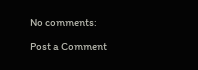No comments:

Post a Comment